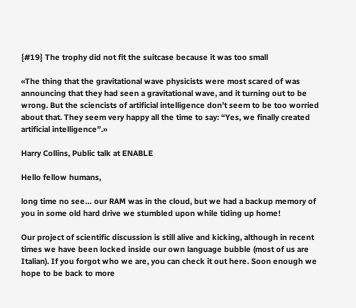{#19} The trophy did not fit the suitcase because it was too small

«The thing that the gravitational wave physicists were most scared of was announcing that they had seen a gravitational wave, and it turning out to be wrong. But the sciencists of artificial intelligence don’t seem to be too worried about that. They seem very happy all the time to say: “Yes, we finally created artificial intelligence”.»

Harry Collins, Public talk at ENABLE

Hello fellow humans,

long time no see… our RAM was in the cloud, but we had a backup memory of you in some old hard drive we stumbled upon while tiding up home!

Our project of scientific discussion is still alive and kicking, although in recent times we have been locked inside our own language bubble (most of us are Italian). If you forgot who we are, you can check it out here. Soon enough we hope to be back to more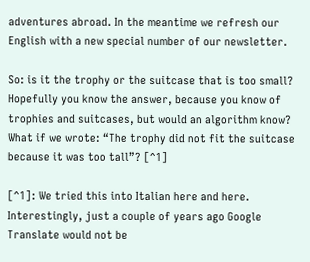adventures abroad. In the meantime we refresh our English with a new special number of our newsletter.

So: is it the trophy or the suitcase that is too small? Hopefully you know the answer, because you know of trophies and suitcases, but would an algorithm know? What if we wrote: “The trophy did not fit the suitcase because it was too tall”? [^1]

[^1]: We tried this into Italian here and here. Interestingly, just a couple of years ago Google Translate would not be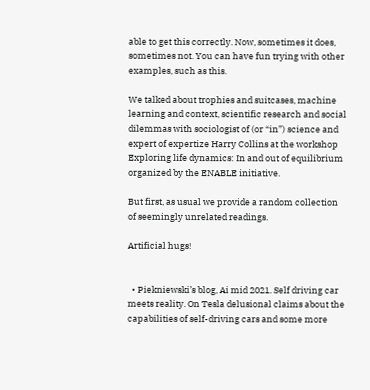able to get this correctly. Now, sometimes it does, sometimes not. You can have fun trying with other examples, such as this.

We talked about trophies and suitcases, machine learning and context, scientific research and social dilemmas with sociologist of (or “in”) science and expert of expertize Harry Collins at the workshop Exploring life dynamics: In and out of equilibrium organized by the ENABLE initiative.

But first, as usual we provide a random collection of seemingly unrelated readings.

Artificial hugs!


  • Piekniewski’s blog, Ai mid 2021. Self driving car meets reality. On Tesla delusional claims about the capabilities of self-driving cars and some more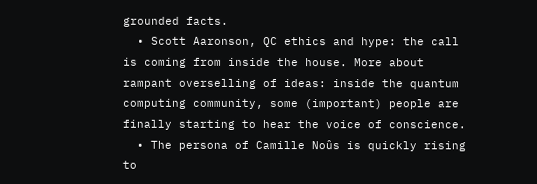grounded facts.
  • Scott Aaronson, QC ethics and hype: the call is coming from inside the house. More about rampant overselling of ideas: inside the quantum computing community, some (important) people are finally starting to hear the voice of conscience.
  • The persona of Camille Noûs is quickly rising to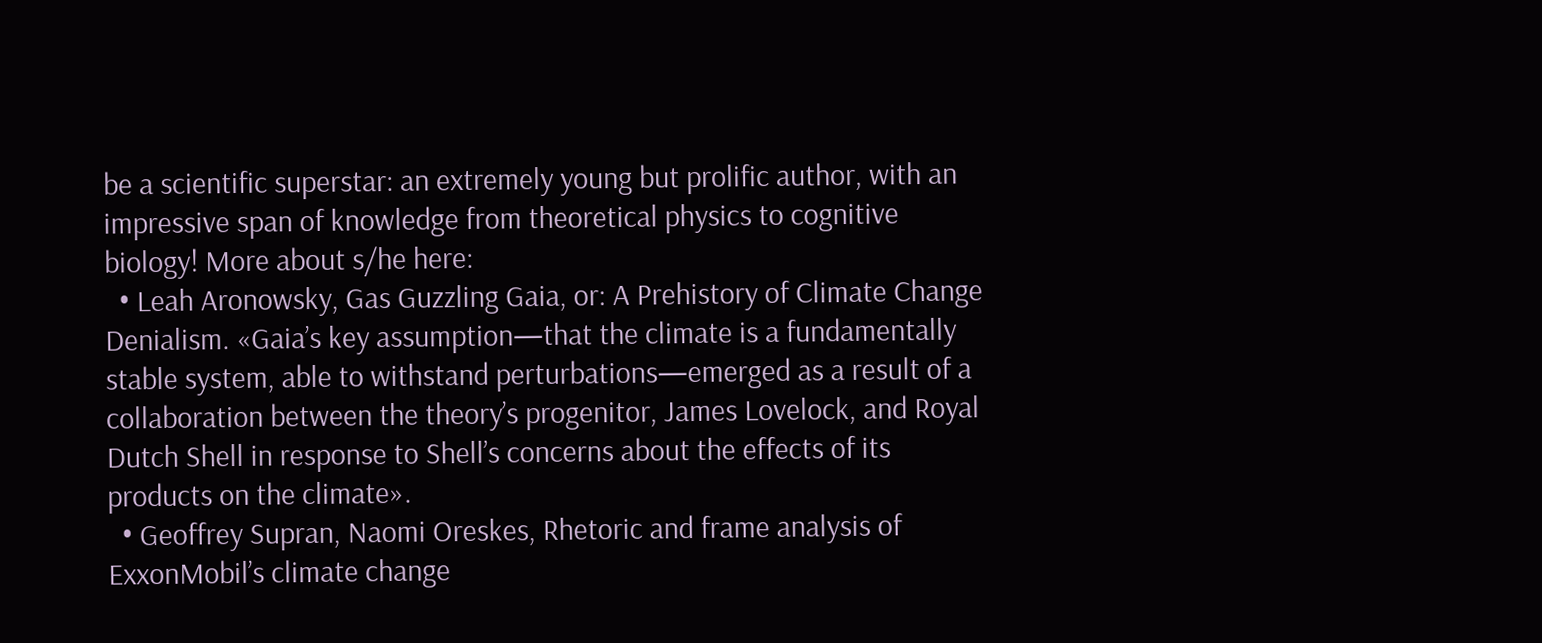be a scientific superstar: an extremely young but prolific author, with an impressive span of knowledge from theoretical physics to cognitive biology! More about s/he here:
  • Leah Aronowsky, Gas Guzzling Gaia, or: A Prehistory of Climate Change Denialism. «Gaia’s key assumption—that the climate is a fundamentally stable system, able to withstand perturbations—emerged as a result of a collaboration between the theory’s progenitor, James Lovelock, and Royal Dutch Shell in response to Shell’s concerns about the effects of its products on the climate».
  • Geoffrey Supran, Naomi Oreskes, Rhetoric and frame analysis of ExxonMobil’s climate change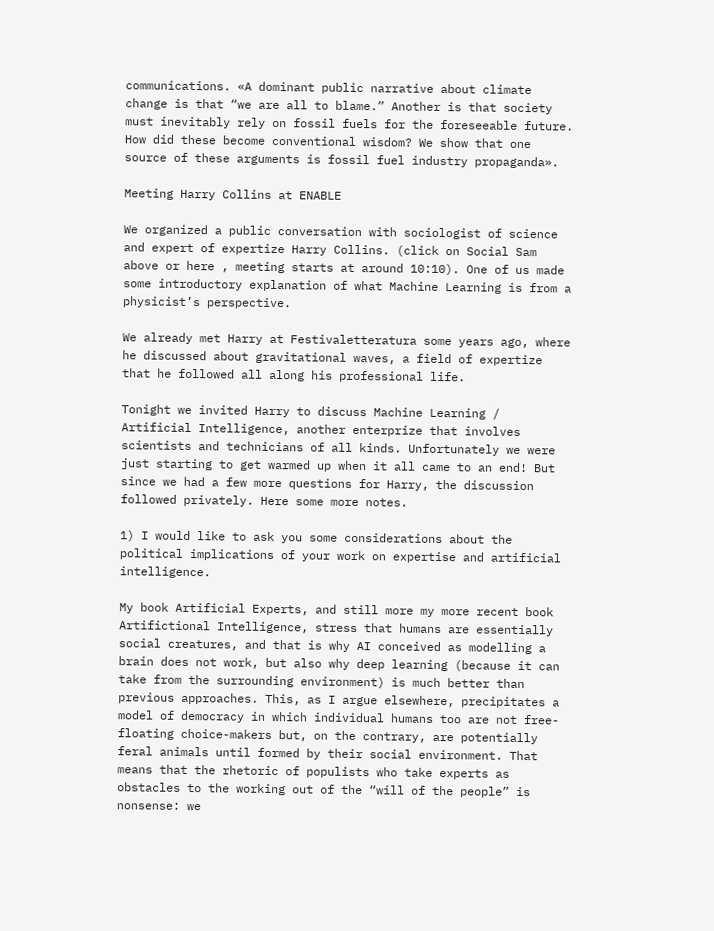communications. «A dominant public narrative about climate change is that “we are all to blame.” Another is that society must inevitably rely on fossil fuels for the foreseeable future. How did these become conventional wisdom? We show that one source of these arguments is fossil fuel industry propaganda».

Meeting Harry Collins at ENABLE

We organized a public conversation with sociologist of science and expert of expertize Harry Collins. (click on Social Sam above or here , meeting starts at around 10:10). One of us made some introductory explanation of what Machine Learning is from a physicist’s perspective.

We already met Harry at Festivaletteratura some years ago, where he discussed about gravitational waves, a field of expertize that he followed all along his professional life.

Tonight we invited Harry to discuss Machine Learning / Artificial Intelligence, another enterprize that involves scientists and technicians of all kinds. Unfortunately we were just starting to get warmed up when it all came to an end! But since we had a few more questions for Harry, the discussion followed privately. Here some more notes.

1) I would like to ask you some considerations about the political implications of your work on expertise and artificial intelligence.

My book Artificial Experts, and still more my more recent book Artifictional Intelligence, stress that humans are essentially social creatures, and that is why AI conceived as modelling a brain does not work, but also why deep learning (because it can take from the surrounding environment) is much better than previous approaches. This, as I argue elsewhere, precipitates a model of democracy in which individual humans too are not free-floating choice-makers but, on the contrary, are potentially feral animals until formed by their social environment. That means that the rhetoric of populists who take experts as obstacles to the working out of the “will of the people” is nonsense: we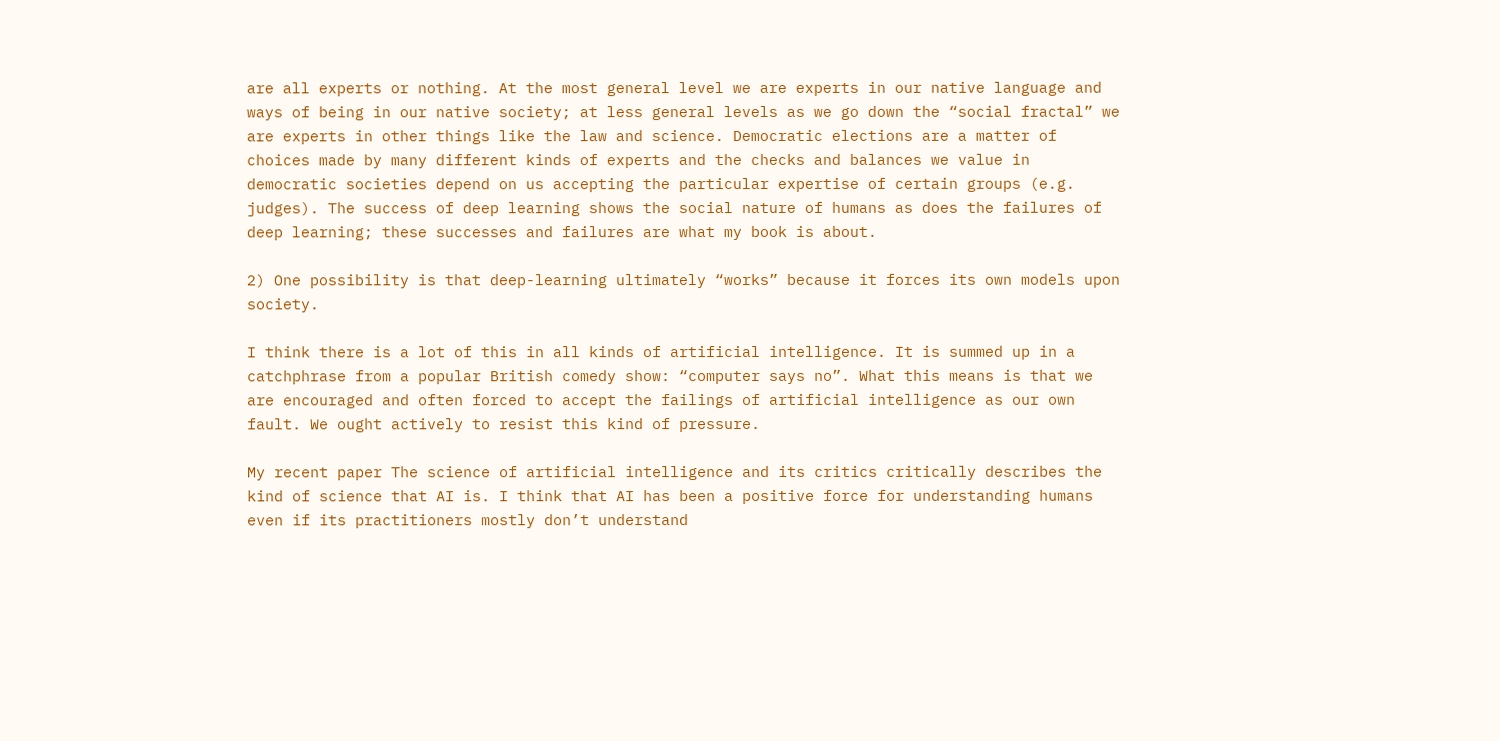are all experts or nothing. At the most general level we are experts in our native language and ways of being in our native society; at less general levels as we go down the “social fractal” we are experts in other things like the law and science. Democratic elections are a matter of choices made by many different kinds of experts and the checks and balances we value in democratic societies depend on us accepting the particular expertise of certain groups (e.g. judges). The success of deep learning shows the social nature of humans as does the failures of deep learning; these successes and failures are what my book is about.

2) One possibility is that deep-learning ultimately “works” because it forces its own models upon society.

I think there is a lot of this in all kinds of artificial intelligence. It is summed up in a catchphrase from a popular British comedy show: “computer says no”. What this means is that we are encouraged and often forced to accept the failings of artificial intelligence as our own fault. We ought actively to resist this kind of pressure.

My recent paper The science of artificial intelligence and its critics critically describes the kind of science that AI is. I think that AI has been a positive force for understanding humans even if its practitioners mostly don’t understand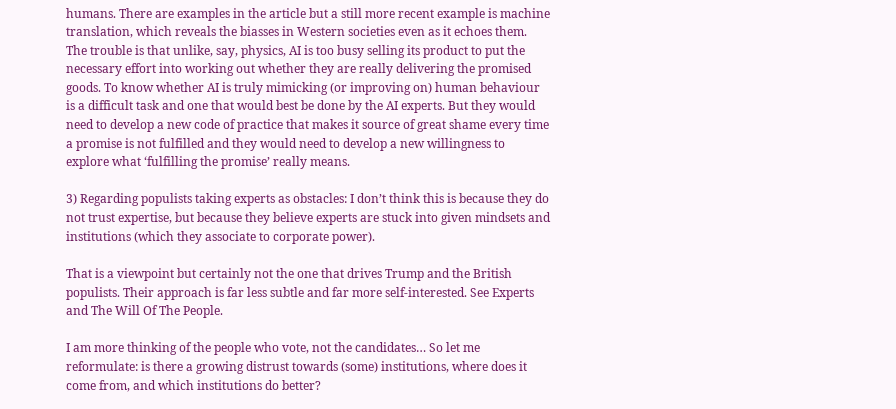humans. There are examples in the article but a still more recent example is machine translation, which reveals the biasses in Western societies even as it echoes them. The trouble is that unlike, say, physics, AI is too busy selling its product to put the necessary effort into working out whether they are really delivering the promised goods. To know whether AI is truly mimicking (or improving on) human behaviour is a difficult task and one that would best be done by the AI experts. But they would need to develop a new code of practice that makes it source of great shame every time a promise is not fulfilled and they would need to develop a new willingness to explore what ‘fulfilling the promise’ really means.

3) Regarding populists taking experts as obstacles: I don’t think this is because they do not trust expertise, but because they believe experts are stuck into given mindsets and institutions (which they associate to corporate power).

That is a viewpoint but certainly not the one that drives Trump and the British populists. Their approach is far less subtle and far more self-interested. See Experts and The Will Of The People.

I am more thinking of the people who vote, not the candidates… So let me reformulate: is there a growing distrust towards (some) institutions, where does it come from, and which institutions do better?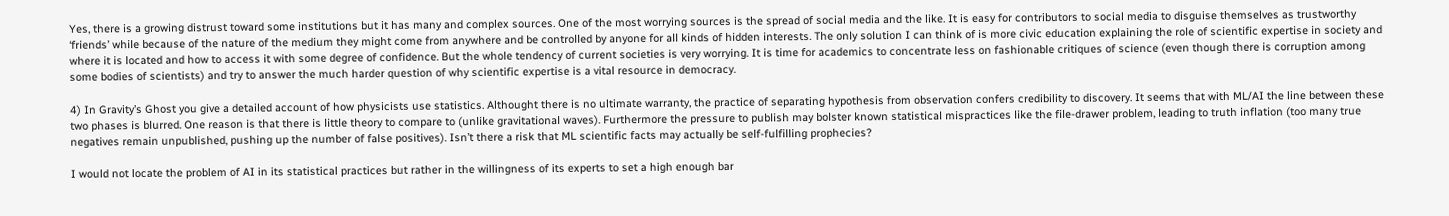Yes, there is a growing distrust toward some institutions but it has many and complex sources. One of the most worrying sources is the spread of social media and the like. It is easy for contributors to social media to disguise themselves as trustworthy ‘friends’ while because of the nature of the medium they might come from anywhere and be controlled by anyone for all kinds of hidden interests. The only solution I can think of is more civic education explaining the role of scientific expertise in society and where it is located and how to access it with some degree of confidence. But the whole tendency of current societies is very worrying. It is time for academics to concentrate less on fashionable critiques of science (even though there is corruption among some bodies of scientists) and try to answer the much harder question of why scientific expertise is a vital resource in democracy.

4) In Gravity’s Ghost you give a detailed account of how physicists use statistics. Althought there is no ultimate warranty, the practice of separating hypothesis from observation confers credibility to discovery. It seems that with ML/AI the line between these two phases is blurred. One reason is that there is little theory to compare to (unlike gravitational waves). Furthermore the pressure to publish may bolster known statistical mispractices like the file-drawer problem, leading to truth inflation (too many true negatives remain unpublished, pushing up the number of false positives). Isn’t there a risk that ML scientific facts may actually be self-fulfilling prophecies?

I would not locate the problem of AI in its statistical practices but rather in the willingness of its experts to set a high enough bar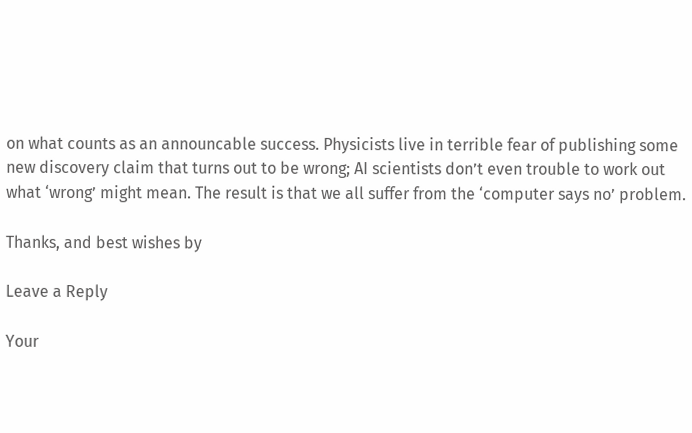on what counts as an announcable success. Physicists live in terrible fear of publishing some new discovery claim that turns out to be wrong; AI scientists don’t even trouble to work out what ‘wrong’ might mean. The result is that we all suffer from the ‘computer says no’ problem.

Thanks, and best wishes by

Leave a Reply

Your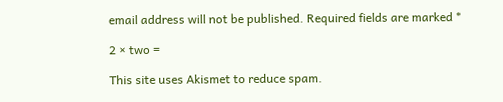email address will not be published. Required fields are marked *

2 × two =

This site uses Akismet to reduce spam.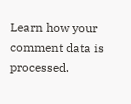Learn how your comment data is processed.